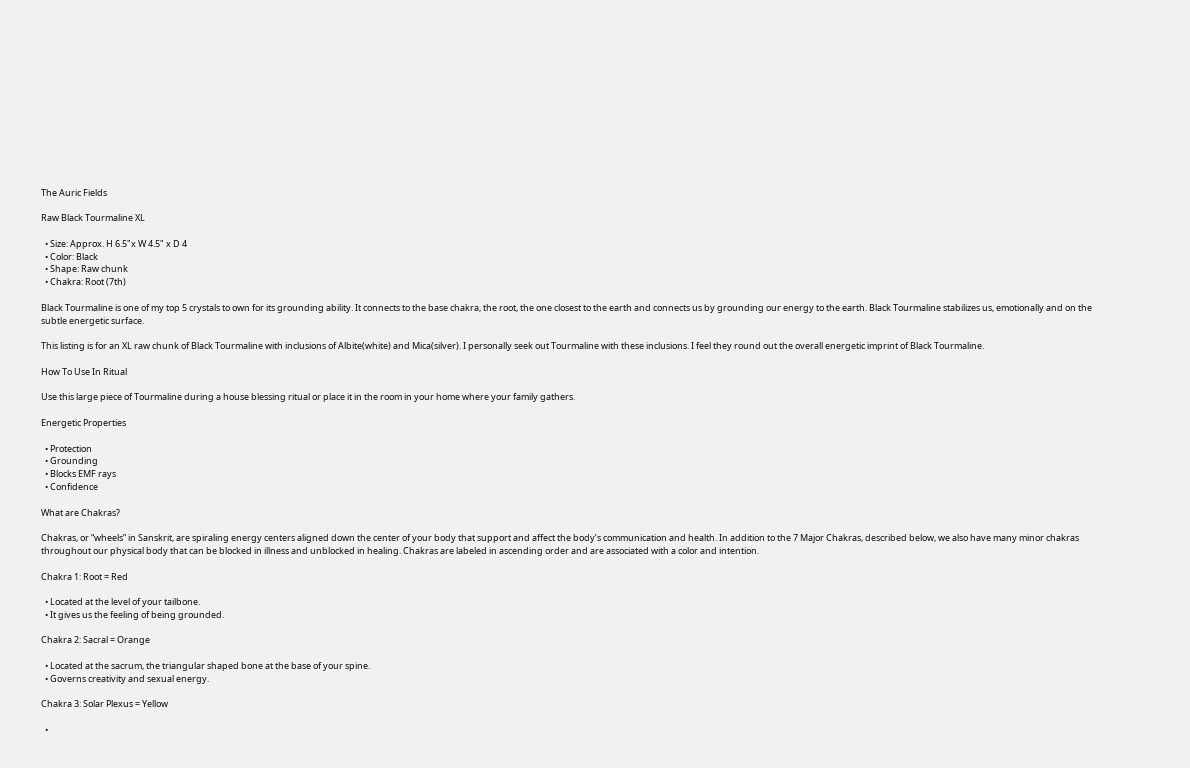The Auric Fields

Raw Black Tourmaline XL

  • Size: Approx. H 6.5"x W 4.5" x D 4
  • Color: Black
  • Shape: Raw chunk
  • Chakra: Root (7th)

Black Tourmaline is one of my top 5 crystals to own for its grounding ability. It connects to the base chakra, the root, the one closest to the earth and connects us by grounding our energy to the earth. Black Tourmaline stabilizes us, emotionally and on the subtle energetic surface.

This listing is for an XL raw chunk of Black Tourmaline with inclusions of Albite(white) and Mica(silver). I personally seek out Tourmaline with these inclusions. I feel they round out the overall energetic imprint of Black Tourmaline.

How To Use In Ritual

Use this large piece of Tourmaline during a house blessing ritual or place it in the room in your home where your family gathers.

Energetic Properties

  • Protection
  • Grounding
  • Blocks EMF rays
  • Confidence

What are Chakras?

Chakras, or “wheels” in Sanskrit, are spiraling energy centers aligned down the center of your body that support and affect the body’s communication and health. In addition to the 7 Major Chakras, described below, we also have many minor chakras throughout our physical body that can be blocked in illness and unblocked in healing. Chakras are labeled in ascending order and are associated with a color and intention.

Chakra 1: Root = Red

  • Located at the level of your tailbone.
  • It gives us the feeling of being grounded.

Chakra 2: Sacral = Orange

  • Located at the sacrum, the triangular shaped bone at the base of your spine.
  • Governs creativity and sexual energy.

Chakra 3: Solar Plexus = Yellow

  •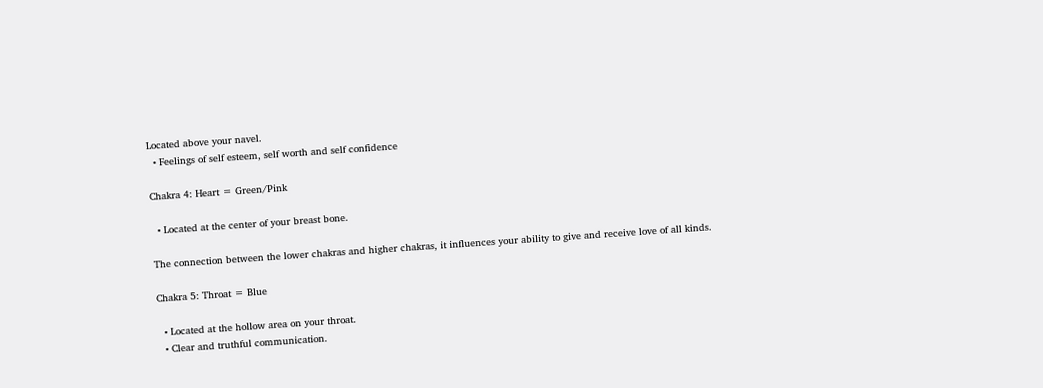Located above your navel.
  • Feelings of self esteem, self worth and self confidence

Chakra 4: Heart = Green/Pink

  • Located at the center of your breast bone.

The connection between the lower chakras and higher chakras, it influences your ability to give and receive love of all kinds.

Chakra 5: Throat = Blue

  • Located at the hollow area on your throat.
  • Clear and truthful communication.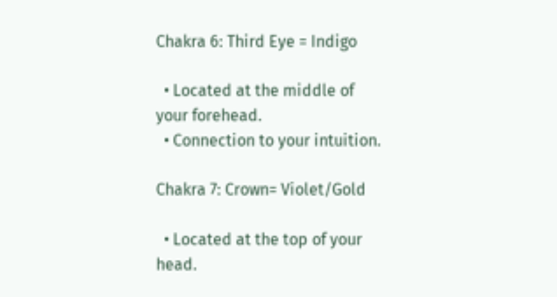Chakra 6: Third Eye = Indigo

  • Located at the middle of your forehead.
  • Connection to your intuition.

Chakra 7: Crown= Violet/Gold

  • Located at the top of your head.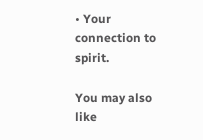• Your connection to spirit.

You may also like